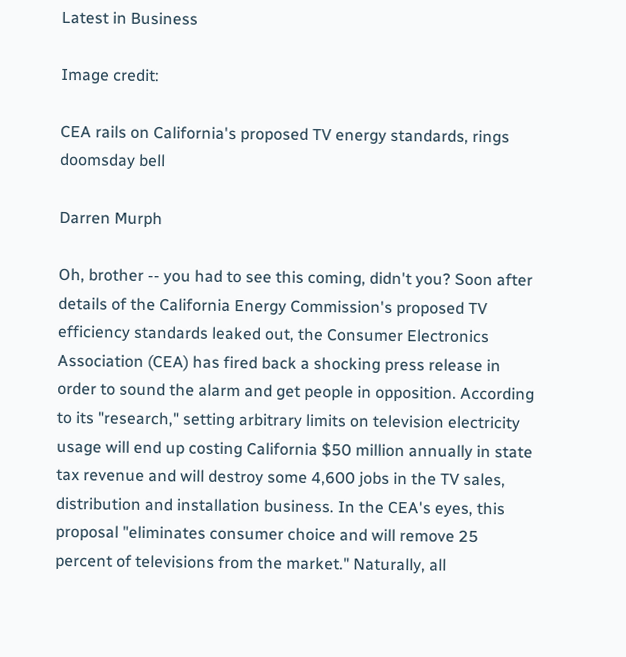Latest in Business

Image credit:

CEA rails on California's proposed TV energy standards, rings doomsday bell

Darren Murph

Oh, brother -- you had to see this coming, didn't you? Soon after details of the California Energy Commission's proposed TV efficiency standards leaked out, the Consumer Electronics Association (CEA) has fired back a shocking press release in order to sound the alarm and get people in opposition. According to its "research," setting arbitrary limits on television electricity usage will end up costing California $50 million annually in state tax revenue and will destroy some 4,600 jobs in the TV sales, distribution and installation business. In the CEA's eyes, this proposal "eliminates consumer choice and will remove 25 percent of televisions from the market." Naturally, all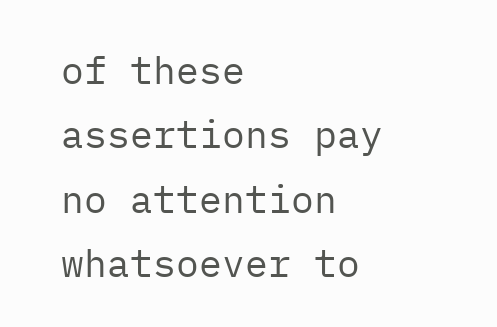of these assertions pay no attention whatsoever to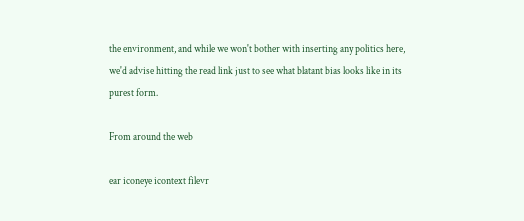the environment, and while we won't bother with inserting any politics here, we'd advise hitting the read link just to see what blatant bias looks like in its purest form.

From around the web

ear iconeye icontext filevr